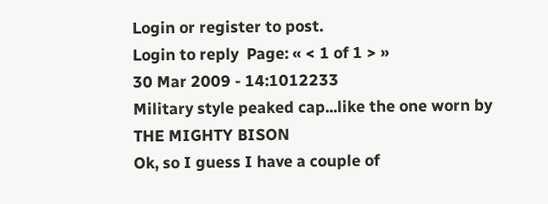Login or register to post.
Login to reply  Page: « < 1 of 1 > »
30 Mar 2009 - 14:1012233
Military style peaked cap...like the one worn by THE MIGHTY BISON
Ok, so I guess I have a couple of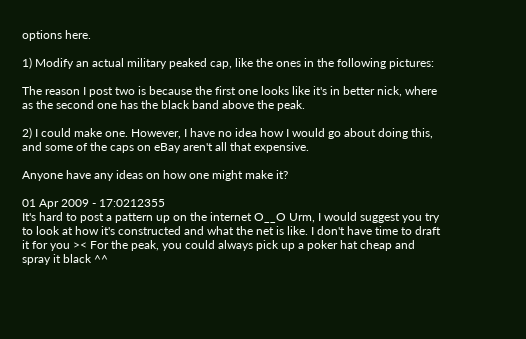options here.

1) Modify an actual military peaked cap, like the ones in the following pictures:

The reason I post two is because the first one looks like it's in better nick, where as the second one has the black band above the peak.

2) I could make one. However, I have no idea how I would go about doing this, and some of the caps on eBay aren't all that expensive.

Anyone have any ideas on how one might make it?

01 Apr 2009 - 17:0212355
It's hard to post a pattern up on the internet O__O Urm, I would suggest you try to look at how it's constructed and what the net is like. I don't have time to draft it for you >< For the peak, you could always pick up a poker hat cheap and spray it black ^^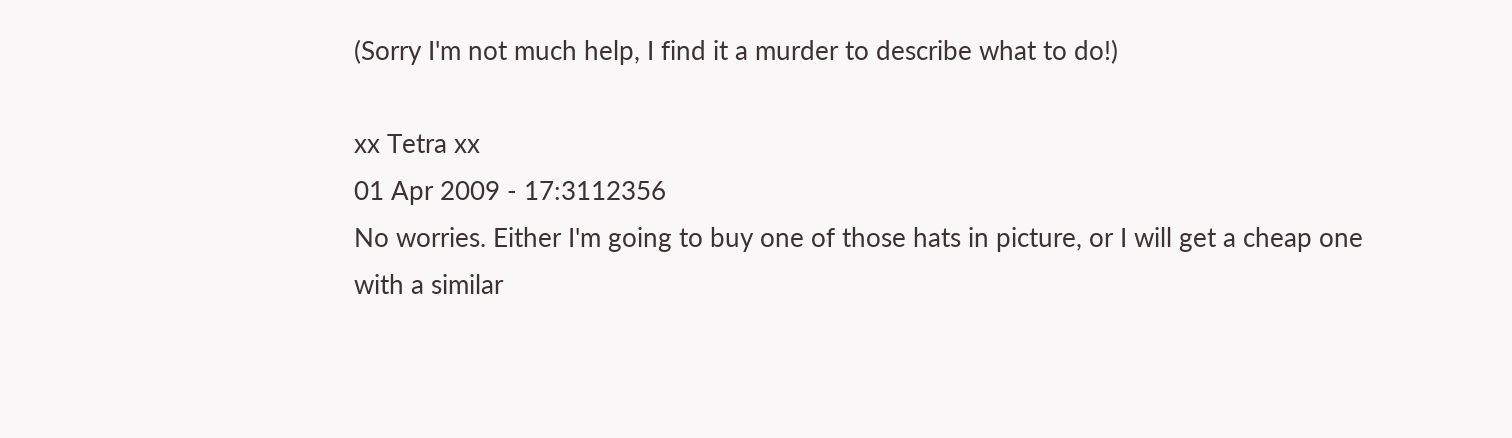(Sorry I'm not much help, I find it a murder to describe what to do!)

xx Tetra xx
01 Apr 2009 - 17:3112356
No worries. Either I'm going to buy one of those hats in picture, or I will get a cheap one with a similar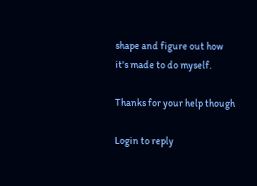shape and figure out how it's made to do myself.

Thanks for your help though

Login to reply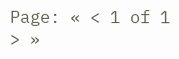Page: « < 1 of 1 > »